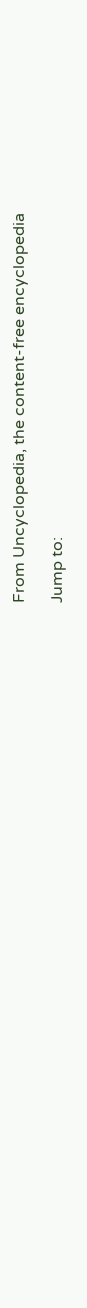From Uncyclopedia, the content-free encyclopedia

Jump to: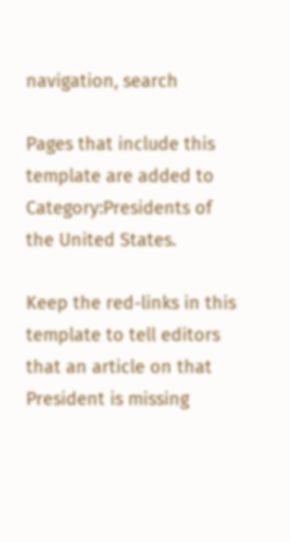navigation, search

Pages that include this template are added to Category:Presidents of the United States.

Keep the red-links in this template to tell editors that an article on that President is missing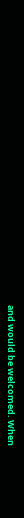and would be welcomed. When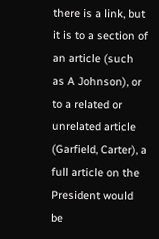there is a link, but it is to a section of an article (such as A Johnson), or to a related or unrelated article (Garfield, Carter), a full article on the President would be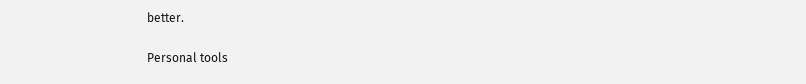better.

Personal tools